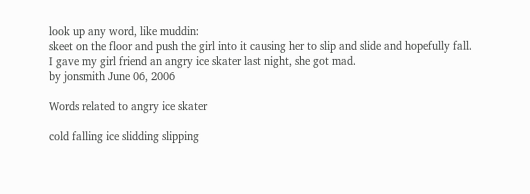look up any word, like muddin:
skeet on the floor and push the girl into it causing her to slip and slide and hopefully fall.
I gave my girl friend an angry ice skater last night, she got mad.
by jonsmith June 06, 2006

Words related to angry ice skater

cold falling ice slidding slipping